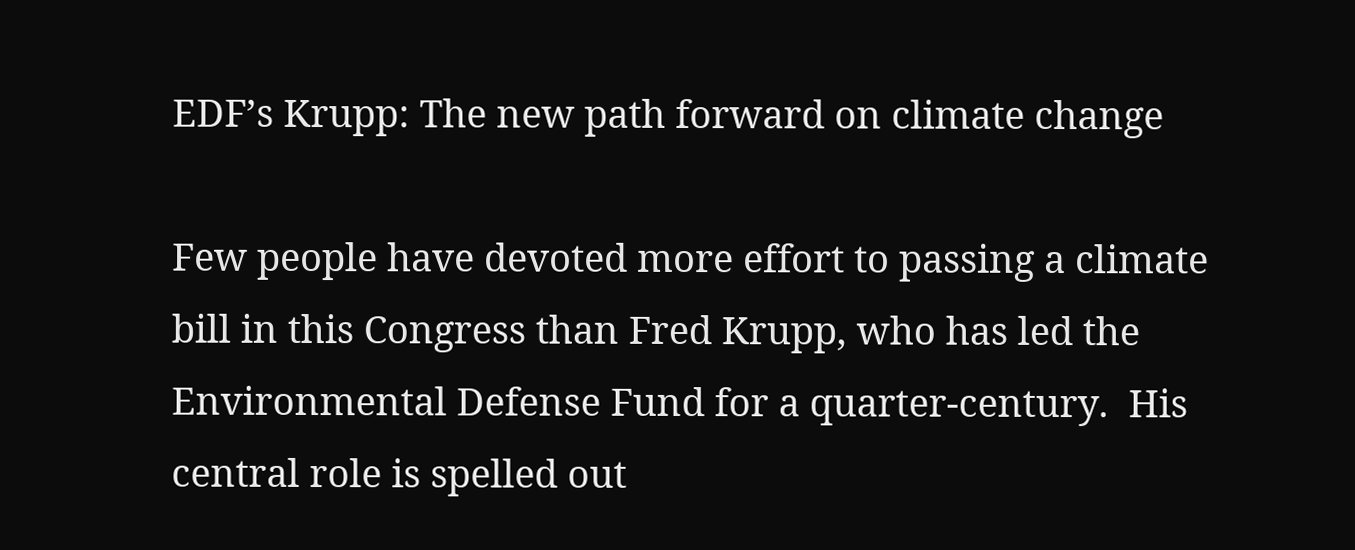EDF’s Krupp: The new path forward on climate change

Few people have devoted more effort to passing a climate bill in this Congress than Fred Krupp, who has led the Environmental Defense Fund for a quarter-century.  His central role is spelled out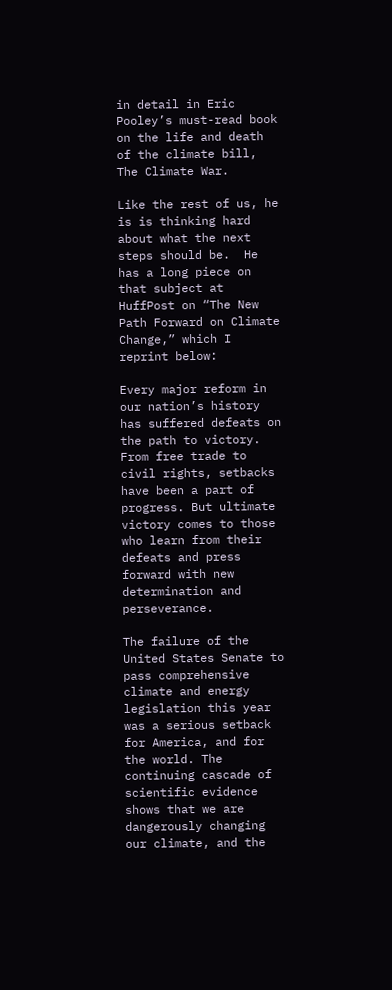in detail in Eric Pooley’s must-read book on the life and death of the climate bill, The Climate War.

Like the rest of us, he is is thinking hard about what the next steps should be.  He has a long piece on that subject at HuffPost on “The New Path Forward on Climate Change,” which I reprint below:

Every major reform in our nation’s history has suffered defeats on the path to victory. From free trade to civil rights, setbacks have been a part of progress. But ultimate victory comes to those who learn from their defeats and press forward with new determination and perseverance.

The failure of the United States Senate to pass comprehensive climate and energy legislation this year was a serious setback for America, and for the world. The continuing cascade of scientific evidence shows that we are dangerously changing our climate, and the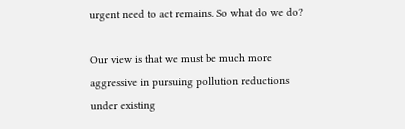urgent need to act remains. So what do we do?

Our view is that we must be much more aggressive in pursuing pollution reductions under existing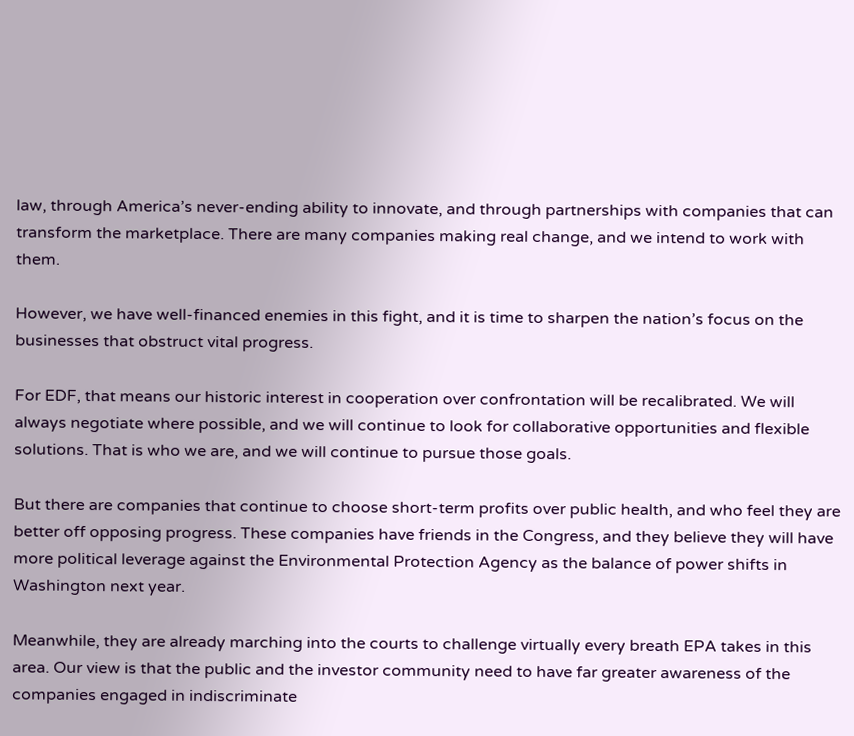law, through America’s never-ending ability to innovate, and through partnerships with companies that can transform the marketplace. There are many companies making real change, and we intend to work with them.

However, we have well-financed enemies in this fight, and it is time to sharpen the nation’s focus on the businesses that obstruct vital progress.

For EDF, that means our historic interest in cooperation over confrontation will be recalibrated. We will always negotiate where possible, and we will continue to look for collaborative opportunities and flexible solutions. That is who we are, and we will continue to pursue those goals.

But there are companies that continue to choose short-term profits over public health, and who feel they are better off opposing progress. These companies have friends in the Congress, and they believe they will have more political leverage against the Environmental Protection Agency as the balance of power shifts in Washington next year.

Meanwhile, they are already marching into the courts to challenge virtually every breath EPA takes in this area. Our view is that the public and the investor community need to have far greater awareness of the companies engaged in indiscriminate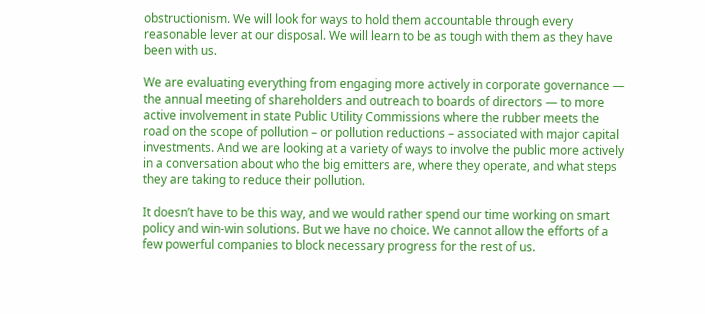obstructionism. We will look for ways to hold them accountable through every reasonable lever at our disposal. We will learn to be as tough with them as they have been with us.

We are evaluating everything from engaging more actively in corporate governance — the annual meeting of shareholders and outreach to boards of directors — to more active involvement in state Public Utility Commissions where the rubber meets the road on the scope of pollution – or pollution reductions – associated with major capital investments. And we are looking at a variety of ways to involve the public more actively in a conversation about who the big emitters are, where they operate, and what steps they are taking to reduce their pollution.

It doesn’t have to be this way, and we would rather spend our time working on smart policy and win-win solutions. But we have no choice. We cannot allow the efforts of a few powerful companies to block necessary progress for the rest of us.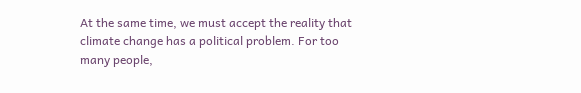At the same time, we must accept the reality that climate change has a political problem. For too many people,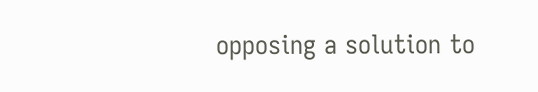opposing a solution to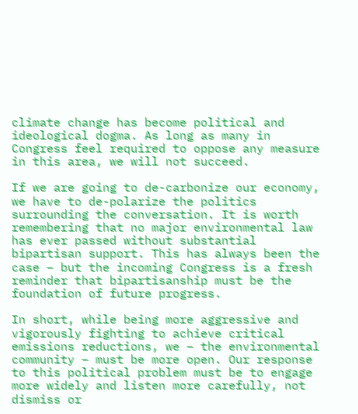climate change has become political and ideological dogma. As long as many in Congress feel required to oppose any measure in this area, we will not succeed.

If we are going to de-carbonize our economy, we have to de-polarize the politics surrounding the conversation. It is worth remembering that no major environmental law has ever passed without substantial bipartisan support. This has always been the case – but the incoming Congress is a fresh reminder that bipartisanship must be the foundation of future progress.

In short, while being more aggressive and vigorously fighting to achieve critical emissions reductions, we – the environmental community – must be more open. Our response to this political problem must be to engage more widely and listen more carefully, not dismiss or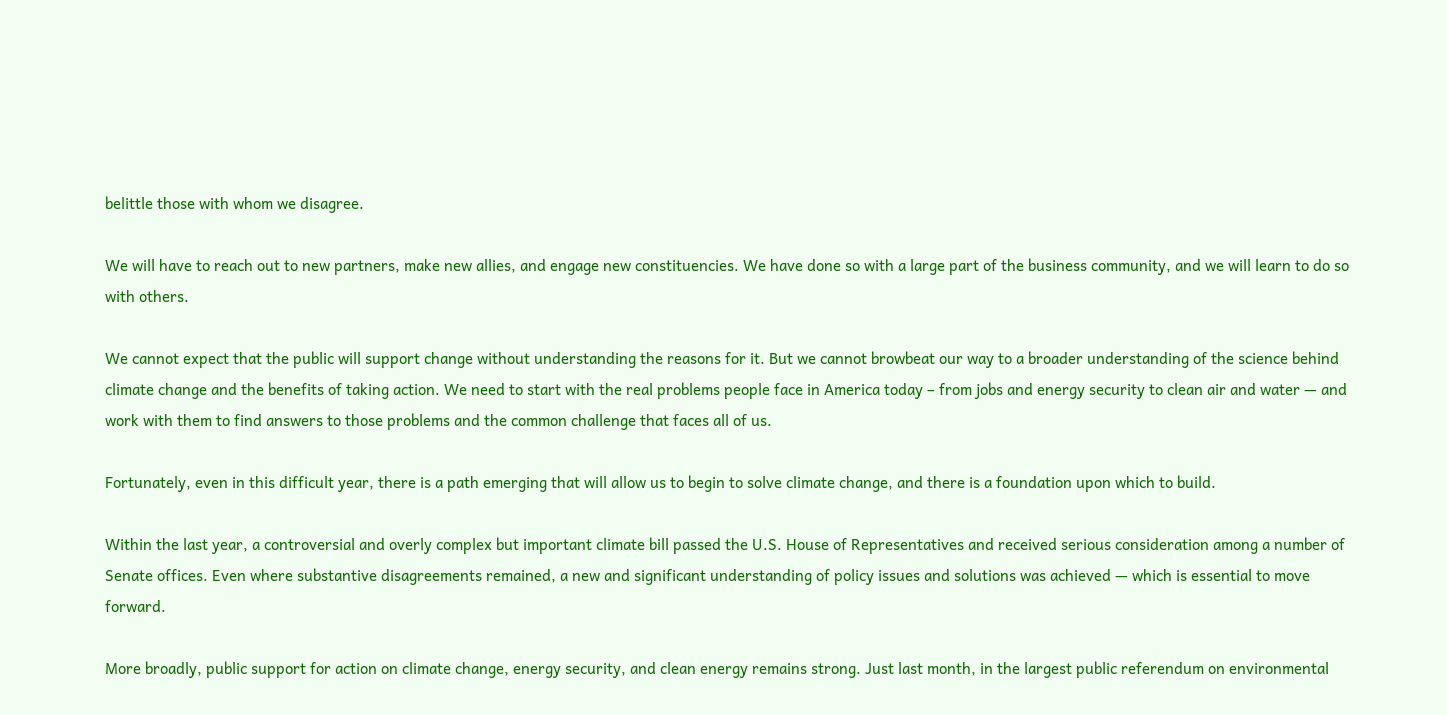belittle those with whom we disagree.

We will have to reach out to new partners, make new allies, and engage new constituencies. We have done so with a large part of the business community, and we will learn to do so with others.

We cannot expect that the public will support change without understanding the reasons for it. But we cannot browbeat our way to a broader understanding of the science behind climate change and the benefits of taking action. We need to start with the real problems people face in America today – from jobs and energy security to clean air and water — and work with them to find answers to those problems and the common challenge that faces all of us.

Fortunately, even in this difficult year, there is a path emerging that will allow us to begin to solve climate change, and there is a foundation upon which to build.

Within the last year, a controversial and overly complex but important climate bill passed the U.S. House of Representatives and received serious consideration among a number of Senate offices. Even where substantive disagreements remained, a new and significant understanding of policy issues and solutions was achieved — which is essential to move forward.

More broadly, public support for action on climate change, energy security, and clean energy remains strong. Just last month, in the largest public referendum on environmental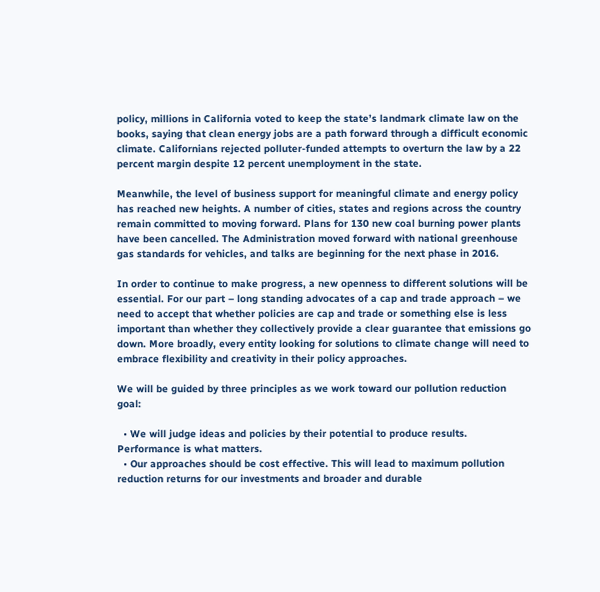policy, millions in California voted to keep the state’s landmark climate law on the books, saying that clean energy jobs are a path forward through a difficult economic climate. Californians rejected polluter-funded attempts to overturn the law by a 22 percent margin despite 12 percent unemployment in the state.

Meanwhile, the level of business support for meaningful climate and energy policy has reached new heights. A number of cities, states and regions across the country remain committed to moving forward. Plans for 130 new coal burning power plants have been cancelled. The Administration moved forward with national greenhouse gas standards for vehicles, and talks are beginning for the next phase in 2016.

In order to continue to make progress, a new openness to different solutions will be essential. For our part – long standing advocates of a cap and trade approach – we need to accept that whether policies are cap and trade or something else is less important than whether they collectively provide a clear guarantee that emissions go down. More broadly, every entity looking for solutions to climate change will need to embrace flexibility and creativity in their policy approaches.

We will be guided by three principles as we work toward our pollution reduction goal:

  • We will judge ideas and policies by their potential to produce results. Performance is what matters.
  • Our approaches should be cost effective. This will lead to maximum pollution reduction returns for our investments and broader and durable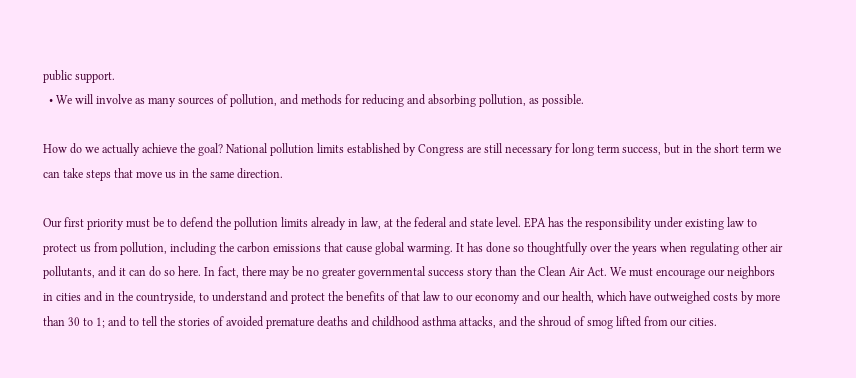public support.
  • We will involve as many sources of pollution, and methods for reducing and absorbing pollution, as possible.

How do we actually achieve the goal? National pollution limits established by Congress are still necessary for long term success, but in the short term we can take steps that move us in the same direction.

Our first priority must be to defend the pollution limits already in law, at the federal and state level. EPA has the responsibility under existing law to protect us from pollution, including the carbon emissions that cause global warming. It has done so thoughtfully over the years when regulating other air pollutants, and it can do so here. In fact, there may be no greater governmental success story than the Clean Air Act. We must encourage our neighbors in cities and in the countryside, to understand and protect the benefits of that law to our economy and our health, which have outweighed costs by more than 30 to 1; and to tell the stories of avoided premature deaths and childhood asthma attacks, and the shroud of smog lifted from our cities.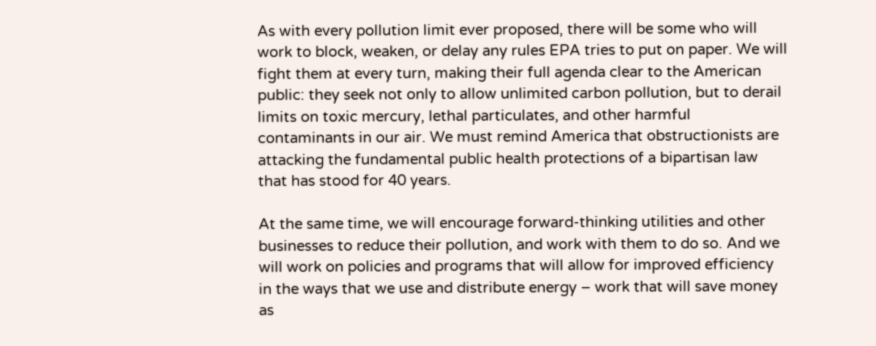As with every pollution limit ever proposed, there will be some who will work to block, weaken, or delay any rules EPA tries to put on paper. We will fight them at every turn, making their full agenda clear to the American public: they seek not only to allow unlimited carbon pollution, but to derail limits on toxic mercury, lethal particulates, and other harmful contaminants in our air. We must remind America that obstructionists are attacking the fundamental public health protections of a bipartisan law that has stood for 40 years.

At the same time, we will encourage forward-thinking utilities and other businesses to reduce their pollution, and work with them to do so. And we will work on policies and programs that will allow for improved efficiency in the ways that we use and distribute energy – work that will save money as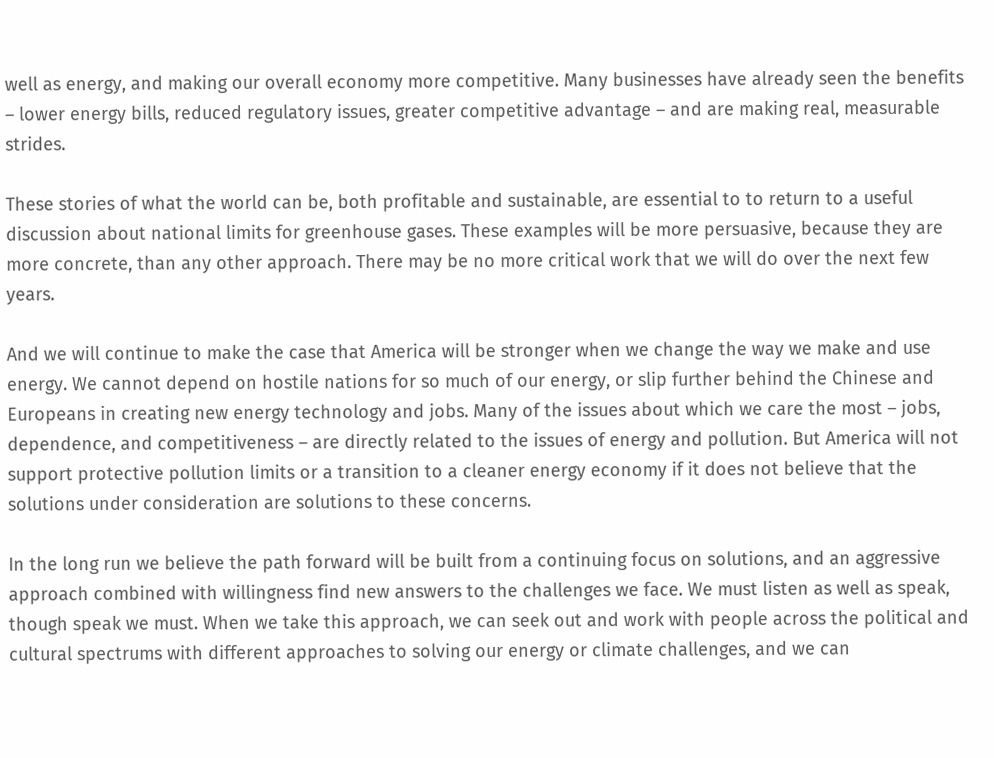well as energy, and making our overall economy more competitive. Many businesses have already seen the benefits – lower energy bills, reduced regulatory issues, greater competitive advantage – and are making real, measurable strides.

These stories of what the world can be, both profitable and sustainable, are essential to to return to a useful discussion about national limits for greenhouse gases. These examples will be more persuasive, because they are more concrete, than any other approach. There may be no more critical work that we will do over the next few years.

And we will continue to make the case that America will be stronger when we change the way we make and use energy. We cannot depend on hostile nations for so much of our energy, or slip further behind the Chinese and Europeans in creating new energy technology and jobs. Many of the issues about which we care the most – jobs, dependence, and competitiveness – are directly related to the issues of energy and pollution. But America will not support protective pollution limits or a transition to a cleaner energy economy if it does not believe that the solutions under consideration are solutions to these concerns.

In the long run we believe the path forward will be built from a continuing focus on solutions, and an aggressive approach combined with willingness find new answers to the challenges we face. We must listen as well as speak, though speak we must. When we take this approach, we can seek out and work with people across the political and cultural spectrums with different approaches to solving our energy or climate challenges, and we can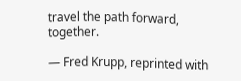travel the path forward, together.

— Fred Krupp, reprinted with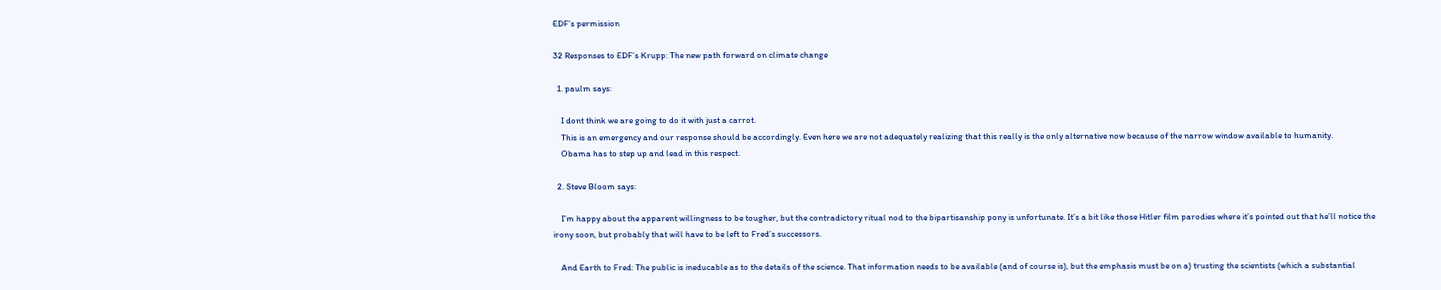EDF’s permission

32 Responses to EDF’s Krupp: The new path forward on climate change

  1. paulm says:

    I dont think we are going to do it with just a carrot.
    This is an emergency and our response should be accordingly. Even here we are not adequately realizing that this really is the only alternative now because of the narrow window available to humanity.
    Obama has to step up and lead in this respect.

  2. Steve Bloom says:

    I’m happy about the apparent willingness to be tougher, but the contradictory ritual nod to the bipartisanship pony is unfortunate. It’s a bit like those Hitler film parodies where it’s pointed out that he’ll notice the irony soon, but probably that will have to be left to Fred’s successors.

    And Earth to Fred: The public is ineducable as to the details of the science. That information needs to be available (and of course is), but the emphasis must be on a) trusting the scientists (which a substantial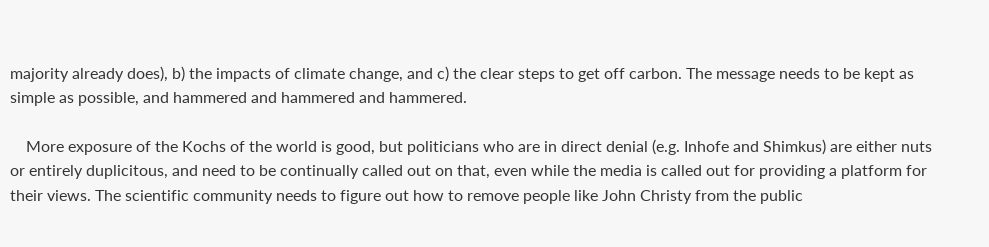majority already does), b) the impacts of climate change, and c) the clear steps to get off carbon. The message needs to be kept as simple as possible, and hammered and hammered and hammered.

    More exposure of the Kochs of the world is good, but politicians who are in direct denial (e.g. Inhofe and Shimkus) are either nuts or entirely duplicitous, and need to be continually called out on that, even while the media is called out for providing a platform for their views. The scientific community needs to figure out how to remove people like John Christy from the public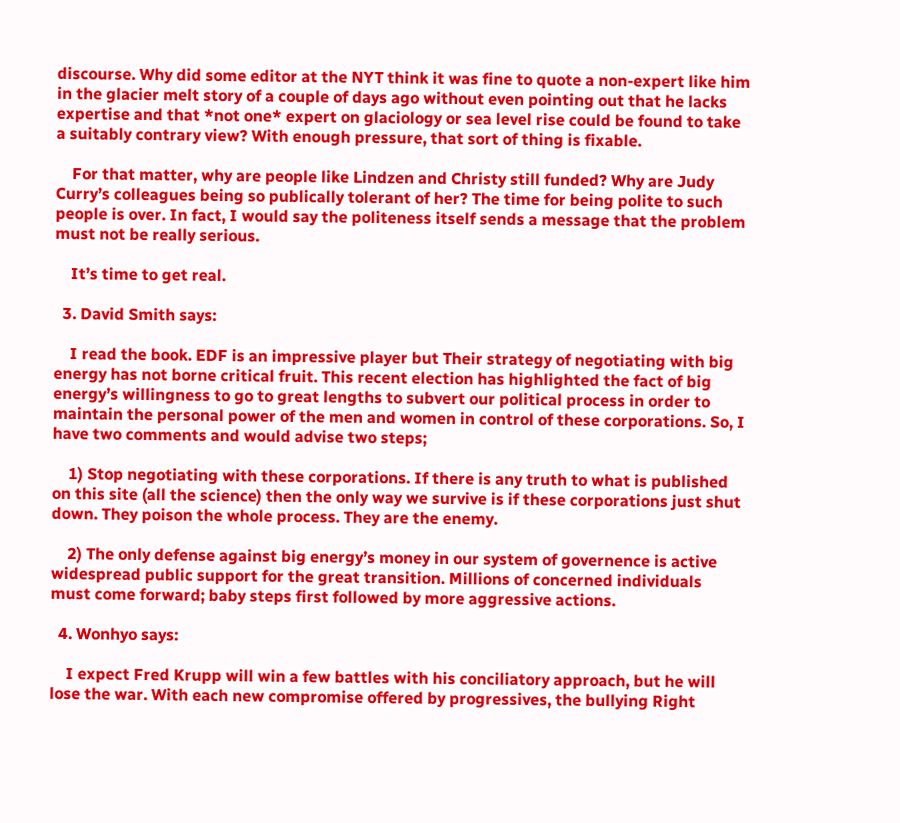discourse. Why did some editor at the NYT think it was fine to quote a non-expert like him in the glacier melt story of a couple of days ago without even pointing out that he lacks expertise and that *not one* expert on glaciology or sea level rise could be found to take a suitably contrary view? With enough pressure, that sort of thing is fixable.

    For that matter, why are people like Lindzen and Christy still funded? Why are Judy Curry’s colleagues being so publically tolerant of her? The time for being polite to such people is over. In fact, I would say the politeness itself sends a message that the problem must not be really serious.

    It’s time to get real.

  3. David Smith says:

    I read the book. EDF is an impressive player but Their strategy of negotiating with big energy has not borne critical fruit. This recent election has highlighted the fact of big energy’s willingness to go to great lengths to subvert our political process in order to maintain the personal power of the men and women in control of these corporations. So, I have two comments and would advise two steps;

    1) Stop negotiating with these corporations. If there is any truth to what is published on this site (all the science) then the only way we survive is if these corporations just shut down. They poison the whole process. They are the enemy.

    2) The only defense against big energy’s money in our system of governence is active widespread public support for the great transition. Millions of concerned individuals must come forward; baby steps first followed by more aggressive actions.

  4. Wonhyo says:

    I expect Fred Krupp will win a few battles with his conciliatory approach, but he will lose the war. With each new compromise offered by progressives, the bullying Right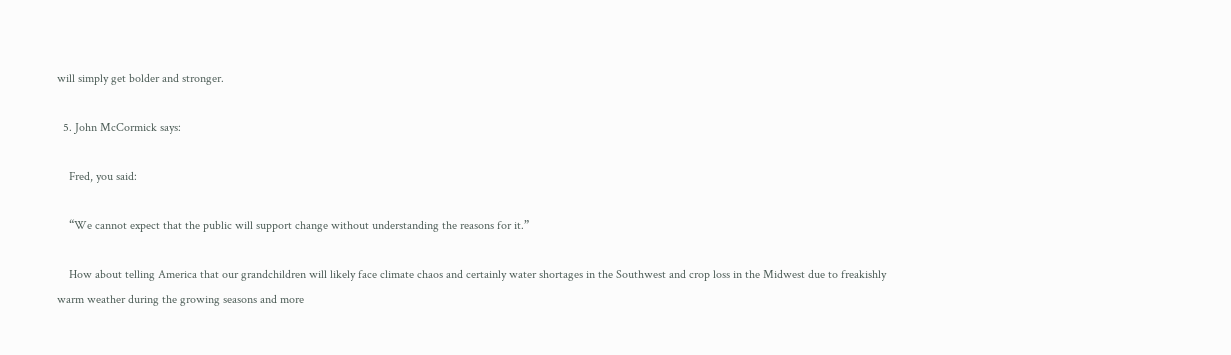will simply get bolder and stronger.

  5. John McCormick says:

    Fred, you said:

    “We cannot expect that the public will support change without understanding the reasons for it.”

    How about telling America that our grandchildren will likely face climate chaos and certainly water shortages in the Southwest and crop loss in the Midwest due to freakishly warm weather during the growing seasons and more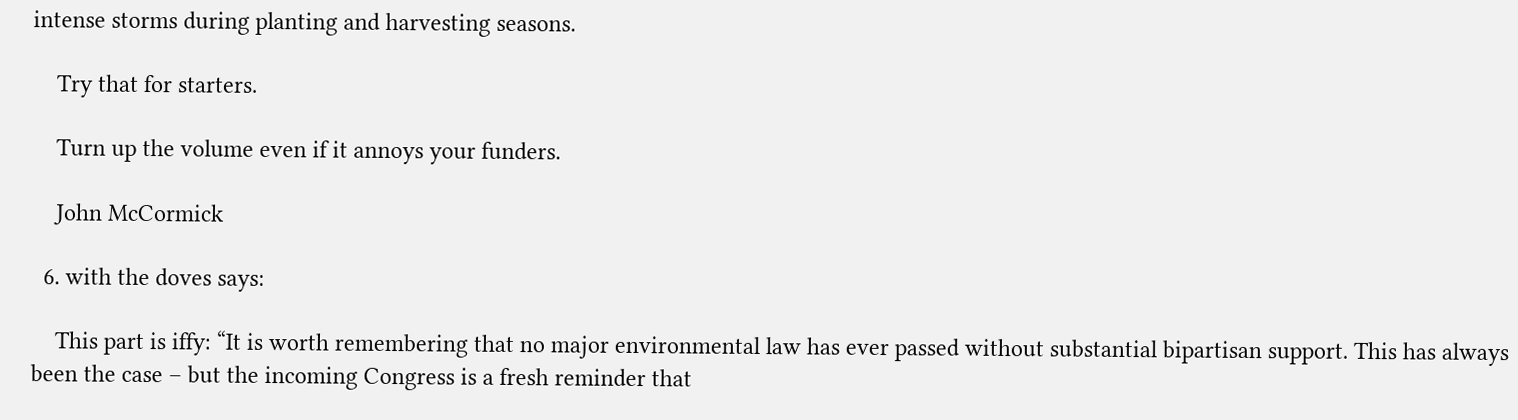intense storms during planting and harvesting seasons.

    Try that for starters.

    Turn up the volume even if it annoys your funders.

    John McCormick

  6. with the doves says:

    This part is iffy: “It is worth remembering that no major environmental law has ever passed without substantial bipartisan support. This has always been the case – but the incoming Congress is a fresh reminder that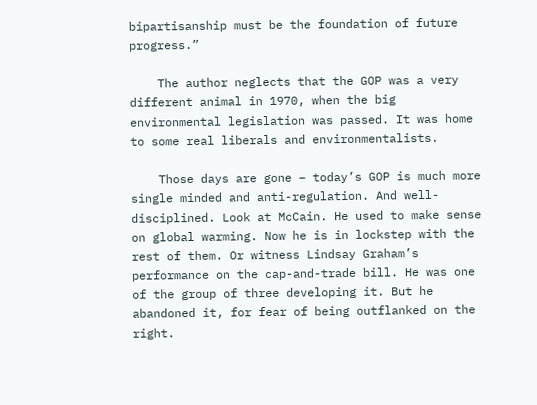bipartisanship must be the foundation of future progress.”

    The author neglects that the GOP was a very different animal in 1970, when the big environmental legislation was passed. It was home to some real liberals and environmentalists.

    Those days are gone – today’s GOP is much more single minded and anti-regulation. And well-disciplined. Look at McCain. He used to make sense on global warming. Now he is in lockstep with the rest of them. Or witness Lindsay Graham’s performance on the cap-and-trade bill. He was one of the group of three developing it. But he abandoned it, for fear of being outflanked on the right.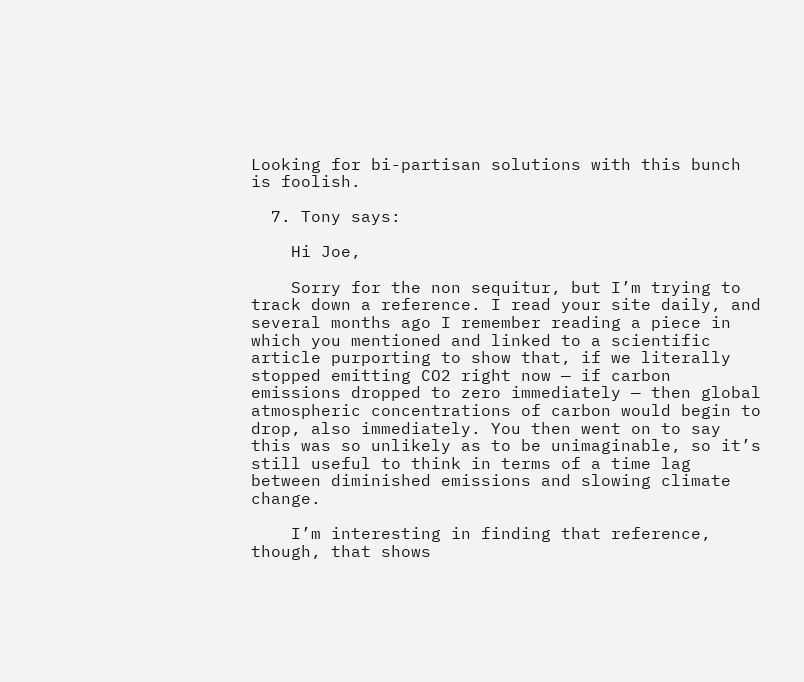Looking for bi-partisan solutions with this bunch is foolish.

  7. Tony says:

    Hi Joe,

    Sorry for the non sequitur, but I’m trying to track down a reference. I read your site daily, and several months ago I remember reading a piece in which you mentioned and linked to a scientific article purporting to show that, if we literally stopped emitting CO2 right now — if carbon emissions dropped to zero immediately — then global atmospheric concentrations of carbon would begin to drop, also immediately. You then went on to say this was so unlikely as to be unimaginable, so it’s still useful to think in terms of a time lag between diminished emissions and slowing climate change.

    I’m interesting in finding that reference, though, that shows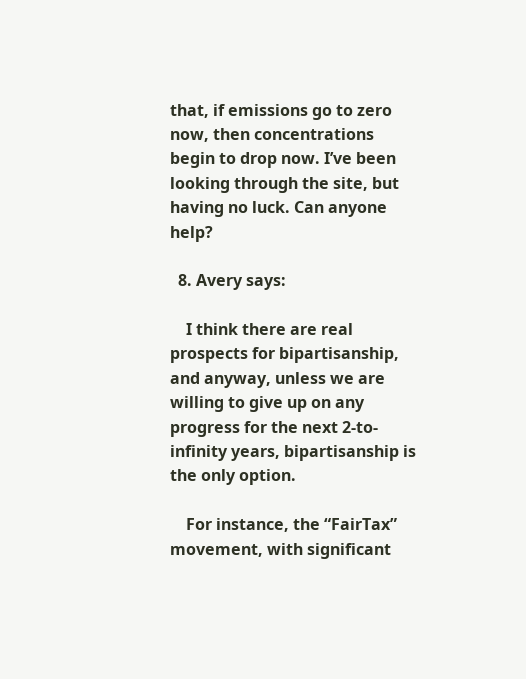that, if emissions go to zero now, then concentrations begin to drop now. I’ve been looking through the site, but having no luck. Can anyone help?

  8. Avery says:

    I think there are real prospects for bipartisanship, and anyway, unless we are willing to give up on any progress for the next 2-to-infinity years, bipartisanship is the only option.

    For instance, the “FairTax” movement, with significant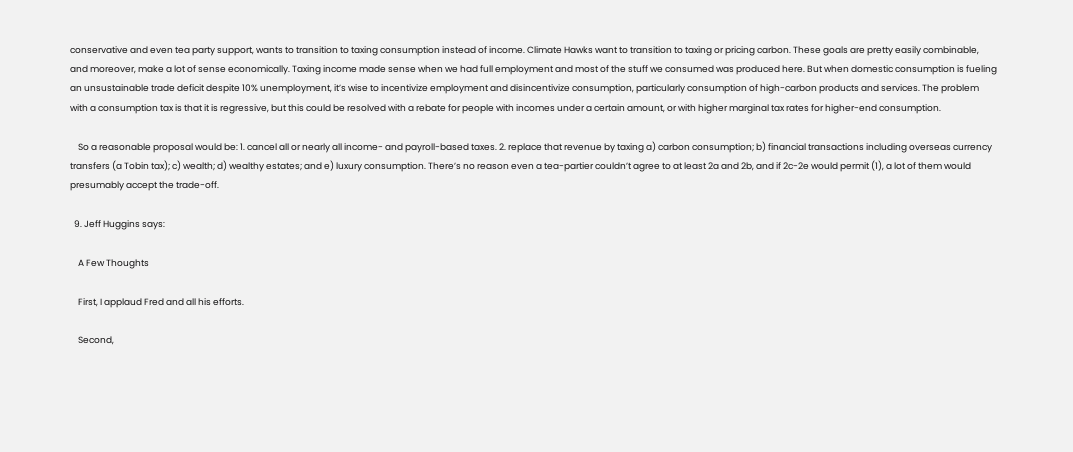conservative and even tea party support, wants to transition to taxing consumption instead of income. Climate Hawks want to transition to taxing or pricing carbon. These goals are pretty easily combinable, and moreover, make a lot of sense economically. Taxing income made sense when we had full employment and most of the stuff we consumed was produced here. But when domestic consumption is fueling an unsustainable trade deficit despite 10% unemployment, it’s wise to incentivize employment and disincentivize consumption, particularly consumption of high-carbon products and services. The problem with a consumption tax is that it is regressive, but this could be resolved with a rebate for people with incomes under a certain amount, or with higher marginal tax rates for higher-end consumption.

    So a reasonable proposal would be: 1. cancel all or nearly all income- and payroll-based taxes. 2. replace that revenue by taxing a) carbon consumption; b) financial transactions including overseas currency transfers (a Tobin tax); c) wealth; d) wealthy estates; and e) luxury consumption. There’s no reason even a tea-partier couldn’t agree to at least 2a and 2b, and if 2c-2e would permit (1), a lot of them would presumably accept the trade-off.

  9. Jeff Huggins says:

    A Few Thoughts

    First, I applaud Fred and all his efforts.

    Second,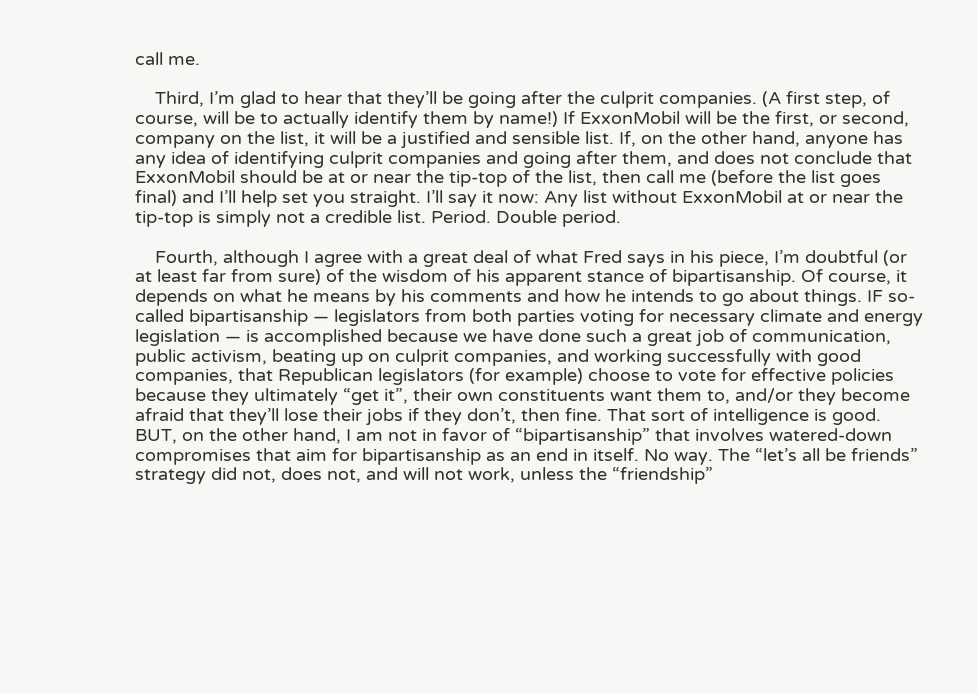call me.

    Third, I’m glad to hear that they’ll be going after the culprit companies. (A first step, of course, will be to actually identify them by name!) If ExxonMobil will be the first, or second, company on the list, it will be a justified and sensible list. If, on the other hand, anyone has any idea of identifying culprit companies and going after them, and does not conclude that ExxonMobil should be at or near the tip-top of the list, then call me (before the list goes final) and I’ll help set you straight. I’ll say it now: Any list without ExxonMobil at or near the tip-top is simply not a credible list. Period. Double period.

    Fourth, although I agree with a great deal of what Fred says in his piece, I’m doubtful (or at least far from sure) of the wisdom of his apparent stance of bipartisanship. Of course, it depends on what he means by his comments and how he intends to go about things. IF so-called bipartisanship — legislators from both parties voting for necessary climate and energy legislation — is accomplished because we have done such a great job of communication, public activism, beating up on culprit companies, and working successfully with good companies, that Republican legislators (for example) choose to vote for effective policies because they ultimately “get it”, their own constituents want them to, and/or they become afraid that they’ll lose their jobs if they don’t, then fine. That sort of intelligence is good. BUT, on the other hand, I am not in favor of “bipartisanship” that involves watered-down compromises that aim for bipartisanship as an end in itself. No way. The “let’s all be friends” strategy did not, does not, and will not work, unless the “friendship”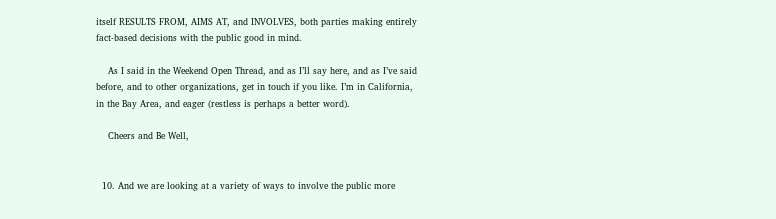itself RESULTS FROM, AIMS AT, and INVOLVES, both parties making entirely fact-based decisions with the public good in mind.

    As I said in the Weekend Open Thread, and as I’ll say here, and as I’ve said before, and to other organizations, get in touch if you like. I’m in California, in the Bay Area, and eager (restless is perhaps a better word).

    Cheers and Be Well,


  10. And we are looking at a variety of ways to involve the public more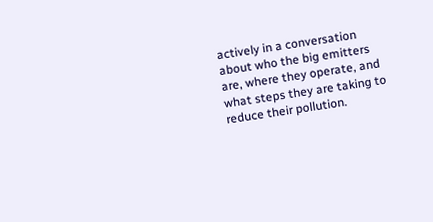actively in a conversation about who the big emitters are, where they operate, and what steps they are taking to reduce their pollution.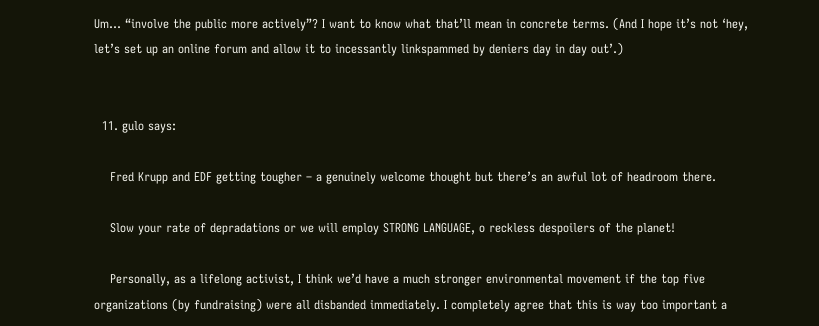Um… “involve the public more actively”? I want to know what that’ll mean in concrete terms. (And I hope it’s not ‘hey, let’s set up an online forum and allow it to incessantly linkspammed by deniers day in day out’.)


  11. gulo says:

    Fred Krupp and EDF getting tougher – a genuinely welcome thought but there’s an awful lot of headroom there.

    Slow your rate of depradations or we will employ STRONG LANGUAGE, o reckless despoilers of the planet!

    Personally, as a lifelong activist, I think we’d have a much stronger environmental movement if the top five organizations (by fundraising) were all disbanded immediately. I completely agree that this is way too important a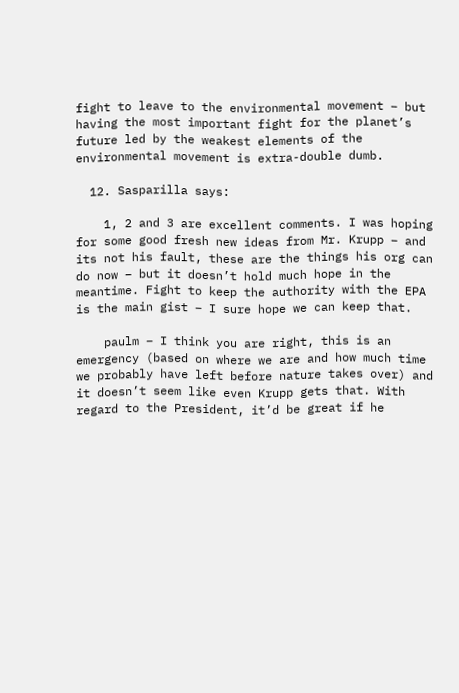fight to leave to the environmental movement – but having the most important fight for the planet’s future led by the weakest elements of the environmental movement is extra-double dumb.

  12. Sasparilla says:

    1, 2 and 3 are excellent comments. I was hoping for some good fresh new ideas from Mr. Krupp – and its not his fault, these are the things his org can do now – but it doesn’t hold much hope in the meantime. Fight to keep the authority with the EPA is the main gist – I sure hope we can keep that.

    paulm – I think you are right, this is an emergency (based on where we are and how much time we probably have left before nature takes over) and it doesn’t seem like even Krupp gets that. With regard to the President, it’d be great if he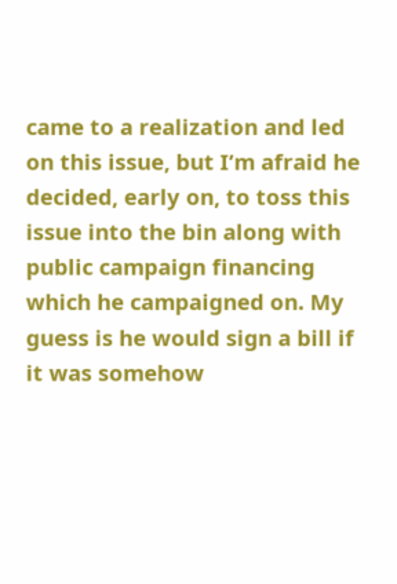came to a realization and led on this issue, but I’m afraid he decided, early on, to toss this issue into the bin along with public campaign financing which he campaigned on. My guess is he would sign a bill if it was somehow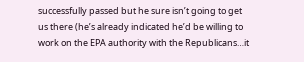successfully passed but he sure isn’t going to get us there (he’s already indicated he’d be willing to work on the EPA authority with the Republicans…it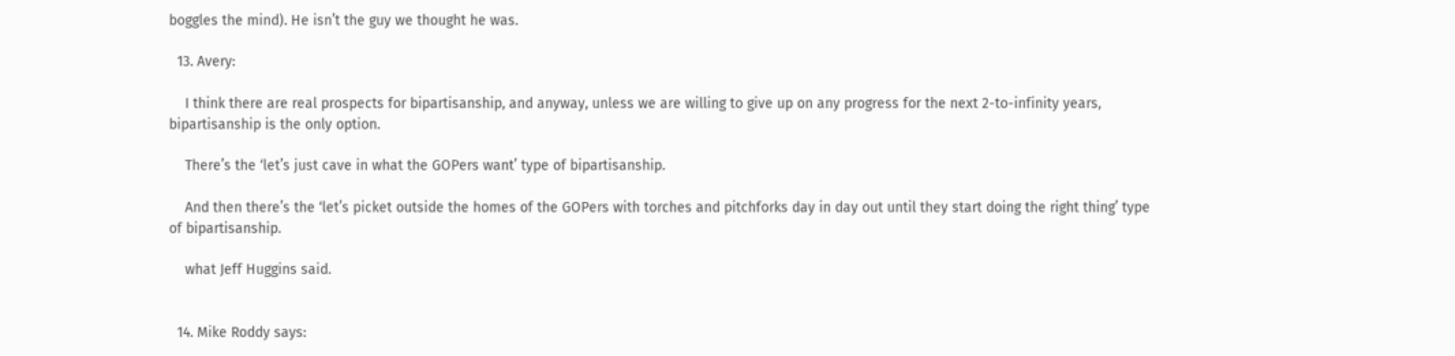boggles the mind). He isn’t the guy we thought he was.

  13. Avery:

    I think there are real prospects for bipartisanship, and anyway, unless we are willing to give up on any progress for the next 2-to-infinity years, bipartisanship is the only option.

    There’s the ‘let’s just cave in what the GOPers want’ type of bipartisanship.

    And then there’s the ‘let’s picket outside the homes of the GOPers with torches and pitchforks day in day out until they start doing the right thing’ type of bipartisanship.

    what Jeff Huggins said.


  14. Mike Roddy says: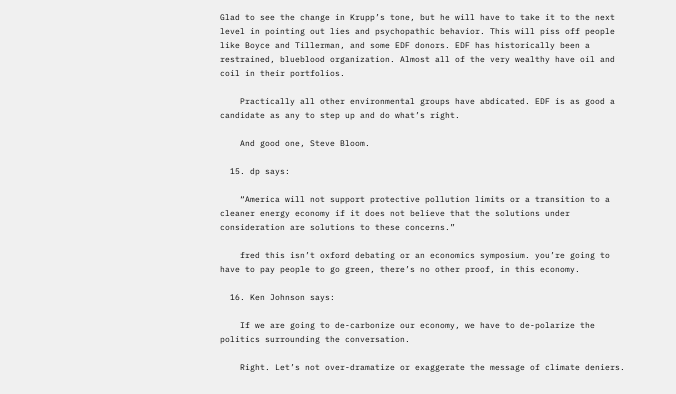Glad to see the change in Krupp’s tone, but he will have to take it to the next level in pointing out lies and psychopathic behavior. This will piss off people like Boyce and Tillerman, and some EDF donors. EDF has historically been a restrained, blueblood organization. Almost all of the very wealthy have oil and coil in their portfolios.

    Practically all other environmental groups have abdicated. EDF is as good a candidate as any to step up and do what’s right.

    And good one, Steve Bloom.

  15. dp says:

    “America will not support protective pollution limits or a transition to a cleaner energy economy if it does not believe that the solutions under consideration are solutions to these concerns.”

    fred this isn’t oxford debating or an economics symposium. you’re going to have to pay people to go green, there’s no other proof, in this economy.

  16. Ken Johnson says:

    If we are going to de-carbonize our economy, we have to de-polarize the politics surrounding the conversation.

    Right. Let’s not over-dramatize or exaggerate the message of climate deniers.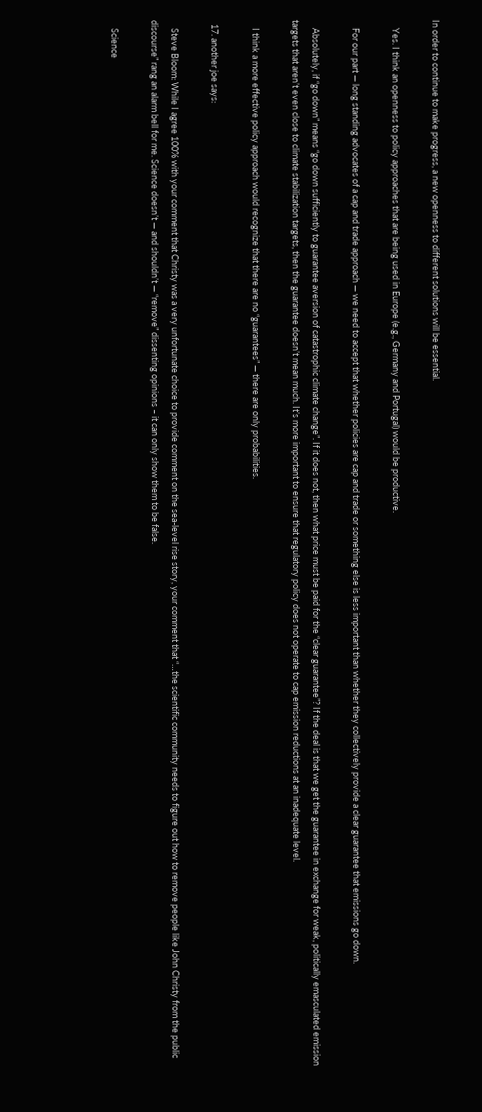In order to continue to make progress, a new openness to different solutions will be essential.

    Yes. I think an openness to policy approaches that are being used in Europe (e.g., Germany and Portugal) would be productive.

    For our part — long standing advocates of a cap and trade approach — we need to accept that whether policies are cap and trade or something else is less important than whether they collectively provide a clear guarantee that emissions go down.

    Absolutely, if “go down” means “go down sufficiently to guarantee aversion of catastrophic climate change”. If it does not, then what price must be paid for the “clear guarantee”? If the deal is that we get the guarantee in exchange for weak, politically emasculated emission targets that aren’t even close to climate stabilization targets, then the guarantee doesn’t mean much. It’s more important to ensure that regulatory policy does not operate to cap emission reductions at an inadequate level.

    I think a more effective policy approach would recognize that there are no “guarantees” — there are only probabilities.

  17. another joe says:

    Steve Bloom: While I agree 100% with your comment that Christy was a very unfortunate choice to provide comment on the sea-level rise story, your comment that “…the scientific community needs to figure out how to remove people like John Christy from the public discourse” rang an alarm bell for me. Science doesn’t — and shouldn’t — “remove” dissenting opinions – it can only show them to be false.

    Science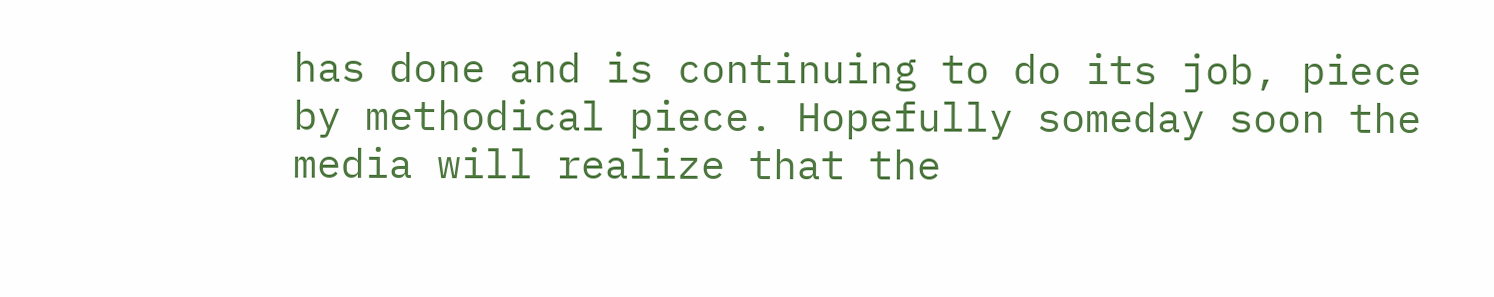has done and is continuing to do its job, piece by methodical piece. Hopefully someday soon the media will realize that the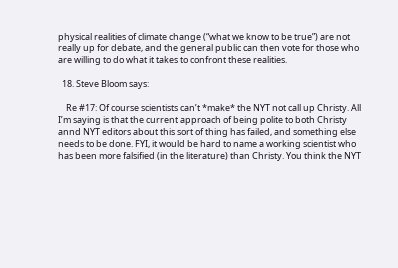physical realities of climate change (“what we know to be true”) are not really up for debate, and the general public can then vote for those who are willing to do what it takes to confront these realities.

  18. Steve Bloom says:

    Re #17: Of course scientists can’t *make* the NYT not call up Christy. All I’m saying is that the current approach of being polite to both Christy annd NYT editors about this sort of thing has failed, and something else needs to be done. FYI, it would be hard to name a working scientist who has been more falsified (in the literature) than Christy. You think the NYT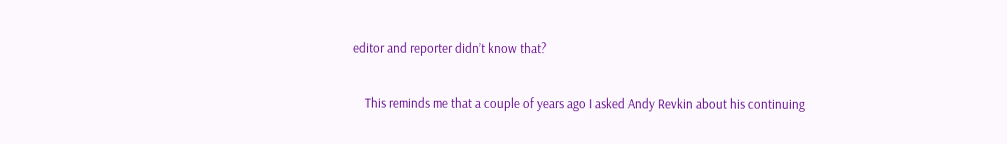editor and reporter didn’t know that?

    This reminds me that a couple of years ago I asked Andy Revkin about his continuing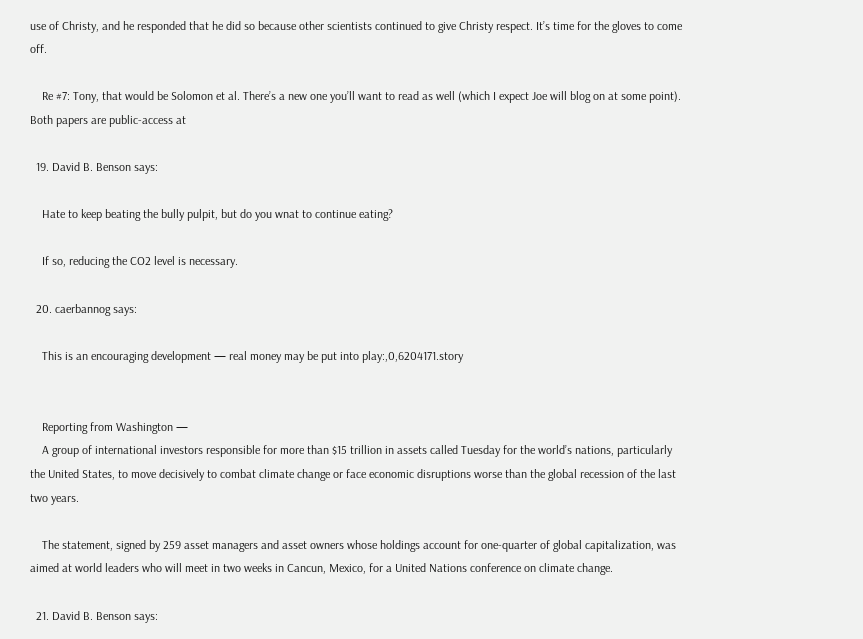use of Christy, and he responded that he did so because other scientists continued to give Christy respect. It’s time for the gloves to come off.

    Re #7: Tony, that would be Solomon et al. There’s a new one you’ll want to read as well (which I expect Joe will blog on at some point). Both papers are public-access at

  19. David B. Benson says:

    Hate to keep beating the bully pulpit, but do you wnat to continue eating?

    If so, reducing the CO2 level is necessary.

  20. caerbannog says:

    This is an encouraging development — real money may be put into play:,0,6204171.story


    Reporting from Washington —
    A group of international investors responsible for more than $15 trillion in assets called Tuesday for the world’s nations, particularly the United States, to move decisively to combat climate change or face economic disruptions worse than the global recession of the last two years.

    The statement, signed by 259 asset managers and asset owners whose holdings account for one-quarter of global capitalization, was aimed at world leaders who will meet in two weeks in Cancun, Mexico, for a United Nations conference on climate change.

  21. David B. Benson says: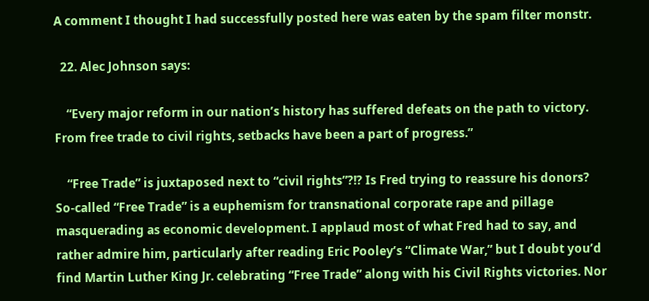A comment I thought I had successfully posted here was eaten by the spam filter monstr.

  22. Alec Johnson says:

    “Every major reform in our nation’s history has suffered defeats on the path to victory. From free trade to civil rights, setbacks have been a part of progress.”

    “Free Trade” is juxtaposed next to “civil rights”?!? Is Fred trying to reassure his donors? So-called “Free Trade” is a euphemism for transnational corporate rape and pillage masquerading as economic development. I applaud most of what Fred had to say, and rather admire him, particularly after reading Eric Pooley’s “Climate War,” but I doubt you’d find Martin Luther King Jr. celebrating “Free Trade” along with his Civil Rights victories. Nor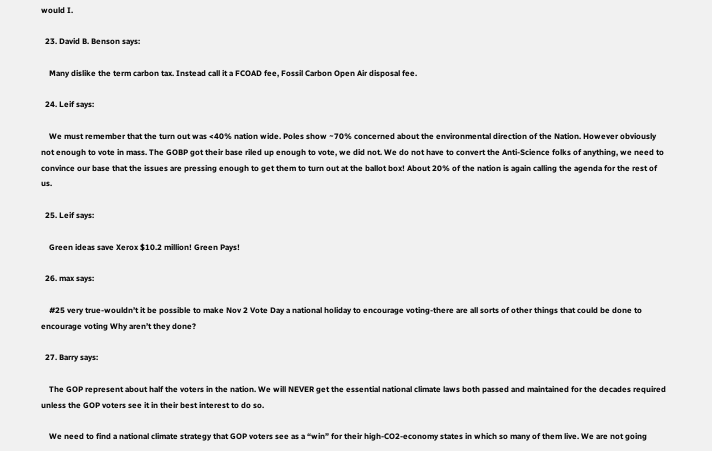would I.

  23. David B. Benson says:

    Many dislike the term carbon tax. Instead call it a FCOAD fee, Fossil Carbon Open Air disposal fee.

  24. Leif says:

    We must remember that the turn out was <40% nation wide. Poles show ~70% concerned about the environmental direction of the Nation. However obviously not enough to vote in mass. The GOBP got their base riled up enough to vote, we did not. We do not have to convert the Anti-Science folks of anything, we need to convince our base that the issues are pressing enough to get them to turn out at the ballot box! About 20% of the nation is again calling the agenda for the rest of us.

  25. Leif says:

    Green ideas save Xerox $10.2 million! Green Pays!

  26. max says:

    #25 very true-wouldn’t it be possible to make Nov 2 Vote Day a national holiday to encourage voting-there are all sorts of other things that could be done to encourage voting Why aren’t they done?

  27. Barry says:

    The GOP represent about half the voters in the nation. We will NEVER get the essential national climate laws both passed and maintained for the decades required unless the GOP voters see it in their best interest to do so.

    We need to find a national climate strategy that GOP voters see as a “win” for their high-CO2-economy states in which so many of them live. We are not going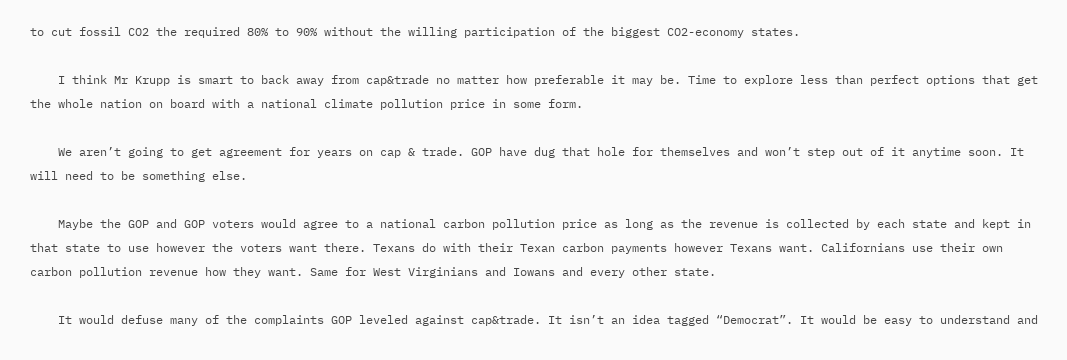to cut fossil CO2 the required 80% to 90% without the willing participation of the biggest CO2-economy states.

    I think Mr Krupp is smart to back away from cap&trade no matter how preferable it may be. Time to explore less than perfect options that get the whole nation on board with a national climate pollution price in some form.

    We aren’t going to get agreement for years on cap & trade. GOP have dug that hole for themselves and won’t step out of it anytime soon. It will need to be something else.

    Maybe the GOP and GOP voters would agree to a national carbon pollution price as long as the revenue is collected by each state and kept in that state to use however the voters want there. Texans do with their Texan carbon payments however Texans want. Californians use their own carbon pollution revenue how they want. Same for West Virginians and Iowans and every other state.

    It would defuse many of the complaints GOP leveled against cap&trade. It isn’t an idea tagged “Democrat”. It would be easy to understand and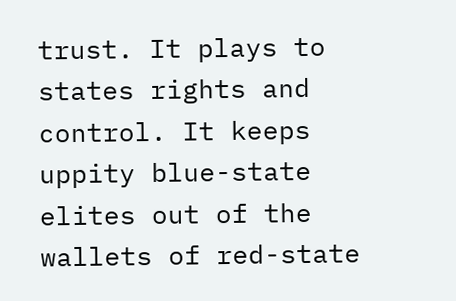trust. It plays to states rights and control. It keeps uppity blue-state elites out of the wallets of red-state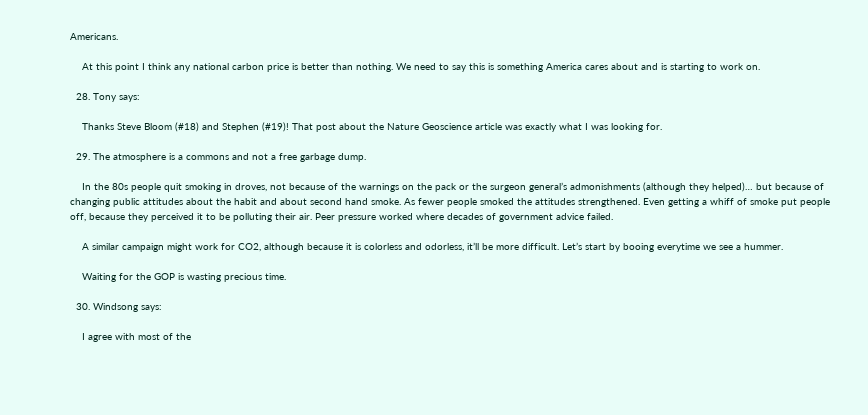Americans.

    At this point I think any national carbon price is better than nothing. We need to say this is something America cares about and is starting to work on.

  28. Tony says:

    Thanks Steve Bloom (#18) and Stephen (#19)! That post about the Nature Geoscience article was exactly what I was looking for.

  29. The atmosphere is a commons and not a free garbage dump.

    In the 80s people quit smoking in droves, not because of the warnings on the pack or the surgeon general’s admonishments (although they helped)… but because of changing public attitudes about the habit and about second hand smoke. As fewer people smoked the attitudes strengthened. Even getting a whiff of smoke put people off, because they perceived it to be polluting their air. Peer pressure worked where decades of government advice failed.

    A similar campaign might work for CO2, although because it is colorless and odorless, it’ll be more difficult. Let’s start by booing everytime we see a hummer.

    Waiting for the GOP is wasting precious time.

  30. Windsong says:

    I agree with most of the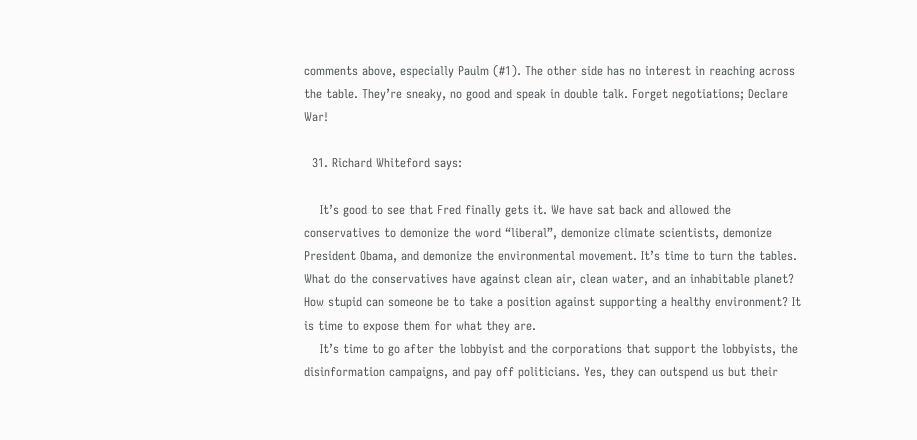comments above, especially Paulm (#1). The other side has no interest in reaching across the table. They’re sneaky, no good and speak in double talk. Forget negotiations; Declare War!

  31. Richard Whiteford says:

    It’s good to see that Fred finally gets it. We have sat back and allowed the conservatives to demonize the word “liberal”, demonize climate scientists, demonize President Obama, and demonize the environmental movement. It’s time to turn the tables. What do the conservatives have against clean air, clean water, and an inhabitable planet? How stupid can someone be to take a position against supporting a healthy environment? It is time to expose them for what they are.
    It’s time to go after the lobbyist and the corporations that support the lobbyists, the disinformation campaigns, and pay off politicians. Yes, they can outspend us but their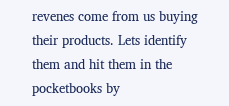revenes come from us buying their products. Lets identify them and hit them in the pocketbooks by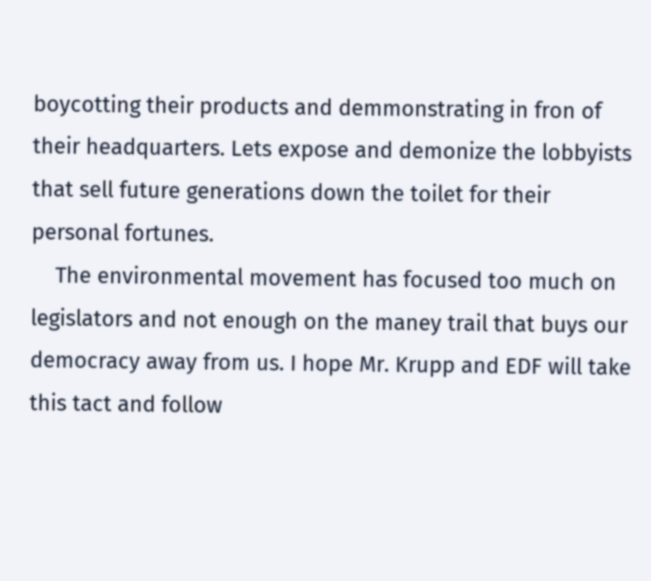boycotting their products and demmonstrating in fron of their headquarters. Lets expose and demonize the lobbyists that sell future generations down the toilet for their personal fortunes.
    The environmental movement has focused too much on legislators and not enough on the maney trail that buys our democracy away from us. I hope Mr. Krupp and EDF will take this tact and follow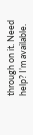through on it. Need help? I’m available.